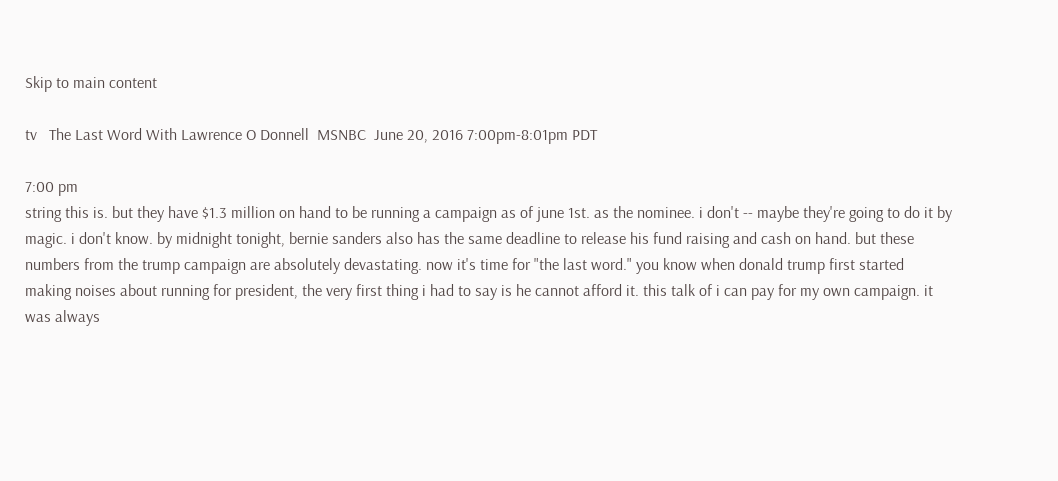Skip to main content

tv   The Last Word With Lawrence O Donnell  MSNBC  June 20, 2016 7:00pm-8:01pm PDT

7:00 pm
string this is. but they have $1.3 million on hand to be running a campaign as of june 1st. as the nominee. i don't -- maybe they're going to do it by magic. i don't know. by midnight tonight, bernie sanders also has the same deadline to release his fund raising and cash on hand. but these numbers from the trump campaign are absolutely devastating. now it's time for "the last word." you know when donald trump first started making noises about running for president, the very first thing i had to say is he cannot afford it. this talk of i can pay for my own campaign. it was always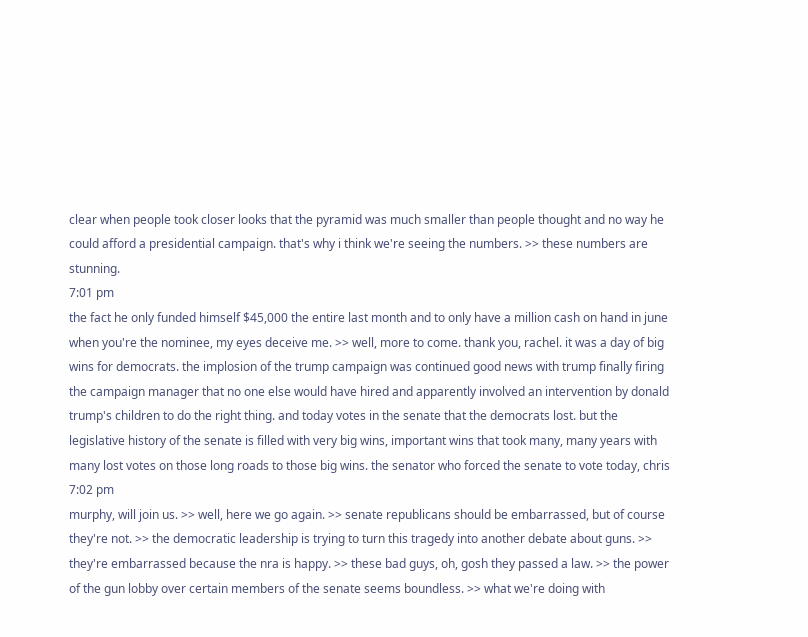clear when people took closer looks that the pyramid was much smaller than people thought and no way he could afford a presidential campaign. that's why i think we're seeing the numbers. >> these numbers are stunning.
7:01 pm
the fact he only funded himself $45,000 the entire last month and to only have a million cash on hand in june when you're the nominee, my eyes deceive me. >> well, more to come. thank you, rachel. it was a day of big wins for democrats. the implosion of the trump campaign was continued good news with trump finally firing the campaign manager that no one else would have hired and apparently involved an intervention by donald trump's children to do the right thing. and today votes in the senate that the democrats lost. but the legislative history of the senate is filled with very big wins, important wins that took many, many years with many lost votes on those long roads to those big wins. the senator who forced the senate to vote today, chris
7:02 pm
murphy, will join us. >> well, here we go again. >> senate republicans should be embarrassed, but of course they're not. >> the democratic leadership is trying to turn this tragedy into another debate about guns. >> they're embarrassed because the nra is happy. >> these bad guys, oh, gosh they passed a law. >> the power of the gun lobby over certain members of the senate seems boundless. >> what we're doing with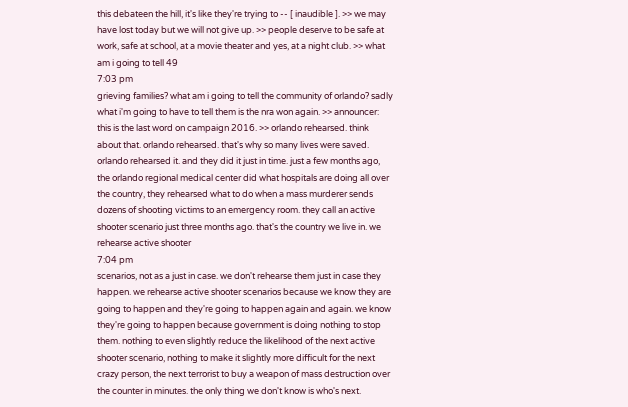this debateen the hill, it's like they're trying to -- [ inaudible ]. >> we may have lost today but we will not give up. >> people deserve to be safe at work, safe at school, at a movie theater and yes, at a night club. >> what am i going to tell 49
7:03 pm
grieving families? what am i going to tell the community of orlando? sadly what i'm going to have to tell them is the nra won again. >> announcer: this is the last word on campaign 2016. >> orlando rehearsed. think about that. orlando rehearsed. that's why so many lives were saved. orlando rehearsed it. and they did it just in time. just a few months ago, the orlando regional medical center did what hospitals are doing all over the country, they rehearsed what to do when a mass murderer sends dozens of shooting victims to an emergency room. they call an active shooter scenario just three months ago. that's the country we live in. we rehearse active shooter
7:04 pm
scenarios, not as a just in case. we don't rehearse them just in case they happen. we rehearse active shooter scenarios because we know they are going to happen and they're going to happen again and again. we know they're going to happen because government is doing nothing to stop them. nothing to even slightly reduce the likelihood of the next active shooter scenario, nothing to make it slightly more difficult for the next crazy person, the next terrorist to buy a weapon of mass destruction over the counter in minutes. the only thing we don't know is who's next.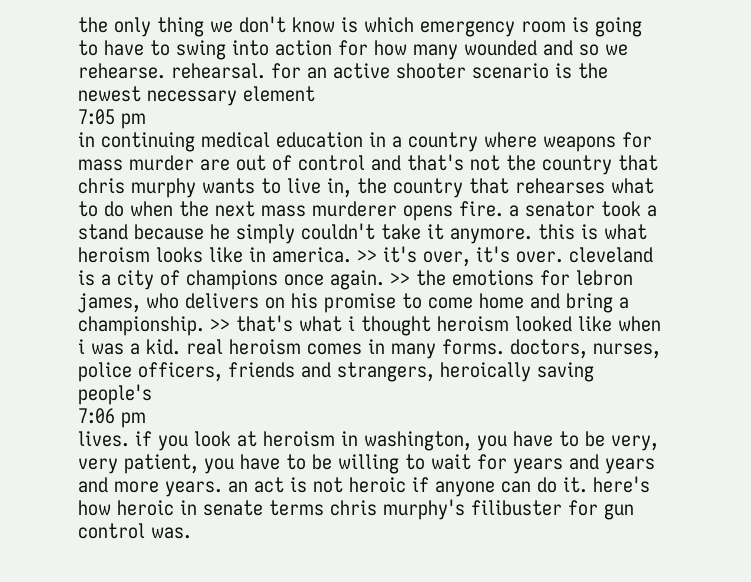the only thing we don't know is which emergency room is going to have to swing into action for how many wounded and so we rehearse. rehearsal. for an active shooter scenario is the newest necessary element
7:05 pm
in continuing medical education in a country where weapons for mass murder are out of control and that's not the country that chris murphy wants to live in, the country that rehearses what to do when the next mass murderer opens fire. a senator took a stand because he simply couldn't take it anymore. this is what heroism looks like in america. >> it's over, it's over. cleveland is a city of champions once again. >> the emotions for lebron james, who delivers on his promise to come home and bring a championship. >> that's what i thought heroism looked like when i was a kid. real heroism comes in many forms. doctors, nurses, police officers, friends and strangers, heroically saving people's
7:06 pm
lives. if you look at heroism in washington, you have to be very, very patient, you have to be willing to wait for years and years and more years. an act is not heroic if anyone can do it. here's how heroic in senate terms chris murphy's filibuster for gun control was.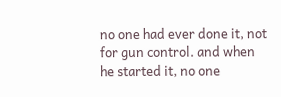no one had ever done it, not for gun control. and when he started it, no one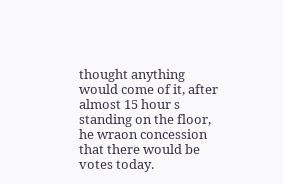thought anything would come of it, after almost 15 hour s standing on the floor, he wraon concession that there would be votes today.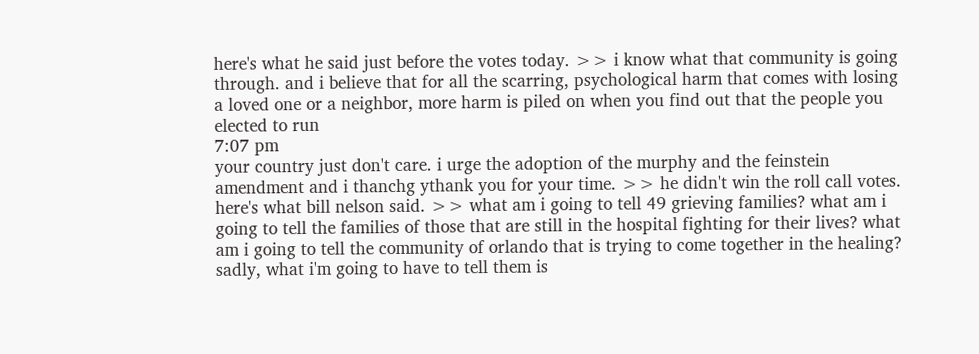here's what he said just before the votes today. >> i know what that community is going through. and i believe that for all the scarring, psychological harm that comes with losing a loved one or a neighbor, more harm is piled on when you find out that the people you elected to run
7:07 pm
your country just don't care. i urge the adoption of the murphy and the feinstein amendment and i thanchg ythank you for your time. >> he didn't win the roll call votes. here's what bill nelson said. >> what am i going to tell 49 grieving families? what am i going to tell the families of those that are still in the hospital fighting for their lives? what am i going to tell the community of orlando that is trying to come together in the healing? sadly, what i'm going to have to tell them is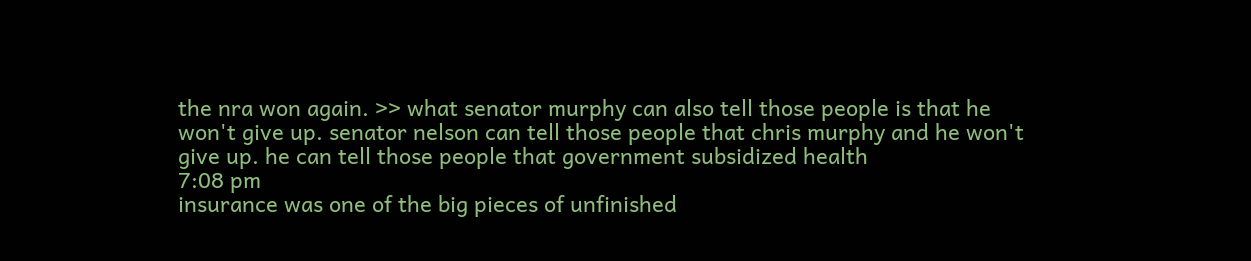the nra won again. >> what senator murphy can also tell those people is that he won't give up. senator nelson can tell those people that chris murphy and he won't give up. he can tell those people that government subsidized health
7:08 pm
insurance was one of the big pieces of unfinished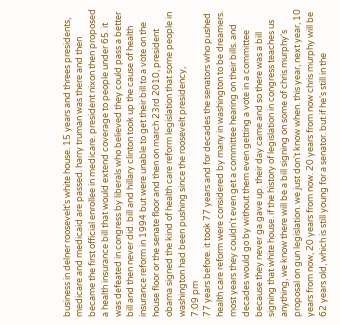business in delner roosevelt's white house. 15 years and threes presidents, medicare and medicaid are passed. harry truman was there and then became the first official enrollee in medicare. president nixon then proposed a health insurance bill that would extend coverage to people under 65. it was defeated in congress by liberals who believed they could pass a better bill and then never did. bill and hillary clinton took up the cause of health insurance reform in 1994 but were unable to get their bill to a vote on the house floor or the senate floor and then on march 23rd 2010, president obama signed the kind of health care reform legislation that some people in washington had been pushing since the roosevelt presidency,
7:09 pm
77 years before. it took 77 years and for decades the senators who pushed health care reform were considered by many in washington to be dreamers. most years they couldn't even get a committee hearing on their bills. and decades would go by without them even getting a vote in a committee because they never ga gave up. their day came and so there was a bill signing that white house. if the history of legislation in congress teaches us anything, we know there will be a bill signing on some of chris murphy's proposal on gun legislation. we just don't know when. this year, next year, 10 years from now, 20 years from now. 20 years from now chris murphy will be 62 years old, which is still young for a senator. but if he's still in the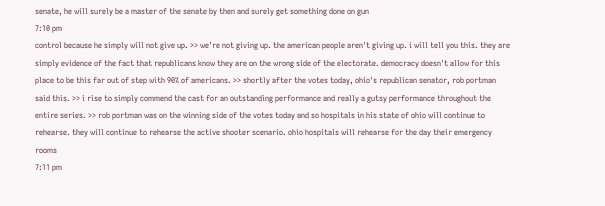senate, he will surely be a master of the senate by then and surely get something done on gun
7:10 pm
control because he simply will not give up. >> we're not giving up. the american people aren't giving up. i will tell you this. they are simply evidence of the fact that republicans know they are on the wrong side of the electorate. democracy doesn't allow for this place to be this far out of step with 90% of americans. >> shortly after the votes today, ohio's republican senator, rob portman said this. >> i rise to simply commend the cast for an outstanding performance and really a gutsy performance throughout the entire series. >> rob portman was on the winning side of the votes today and so hospitals in his state of ohio will continue to rehearse. they will continue to rehearse the active shooter scenario. ohio hospitals will rehearse for the day their emergency rooms
7:11 pm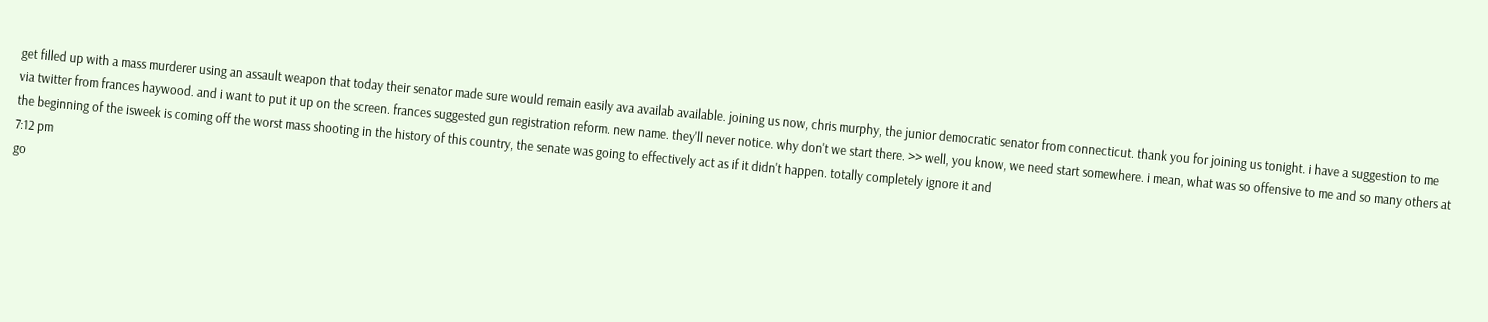get filled up with a mass murderer using an assault weapon that today their senator made sure would remain easily ava availab available. joining us now, chris murphy, the junior democratic senator from connecticut. thank you for joining us tonight. i have a suggestion to me via twitter from frances haywood. and i want to put it up on the screen. frances suggested gun registration reform. new name. they'll never notice. why don't we start there. >> well, you know, we need start somewhere. i mean, what was so offensive to me and so many others at the beginning of the isweek is coming off the worst mass shooting in the history of this country, the senate was going to effectively act as if it didn't happen. totally completely ignore it and
7:12 pm
go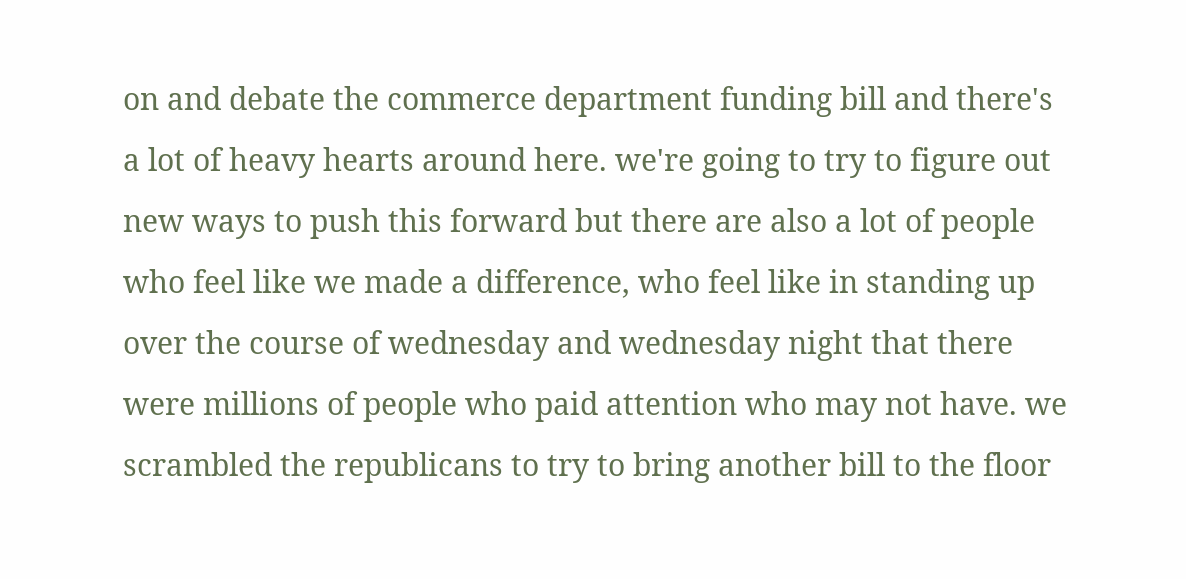on and debate the commerce department funding bill and there's a lot of heavy hearts around here. we're going to try to figure out new ways to push this forward but there are also a lot of people who feel like we made a difference, who feel like in standing up over the course of wednesday and wednesday night that there were millions of people who paid attention who may not have. we scrambled the republicans to try to bring another bill to the floor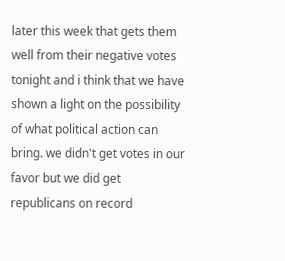later this week that gets them well from their negative votes tonight and i think that we have shown a light on the possibility of what political action can bring. we didn't get votes in our favor but we did get republicans on record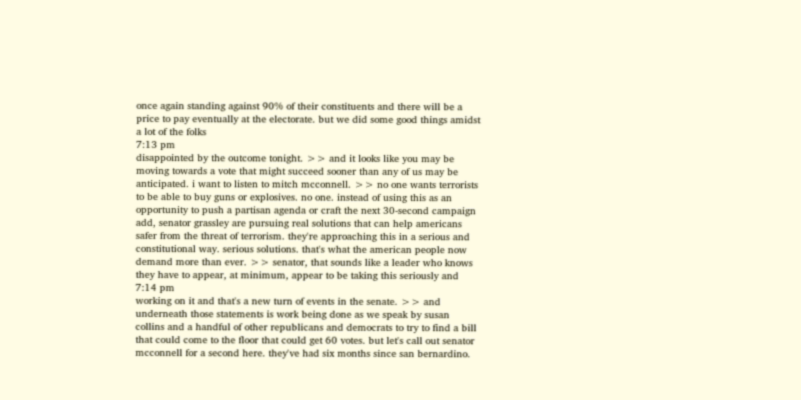once again standing against 90% of their constituents and there will be a price to pay eventually at the electorate. but we did some good things amidst a lot of the folks
7:13 pm
disappointed by the outcome tonight. >> and it looks like you may be moving towards a vote that might succeed sooner than any of us may be anticipated. i want to listen to mitch mcconnell. >> no one wants terrorists to be able to buy guns or explosives. no one. instead of using this as an opportunity to push a partisan agenda or craft the next 30-second campaign add, senator grassley are pursuing real solutions that can help americans safer from the threat of terrorism. they're approaching this in a serious and constitutional way. serious solutions. that's what the american people now demand more than ever. >> senator, that sounds like a leader who knows they have to appear, at minimum, appear to be taking this seriously and
7:14 pm
working on it and that's a new turn of events in the senate. >> and underneath those statements is work being done as we speak by susan collins and a handful of other republicans and democrats to try to find a bill that could come to the floor that could get 60 votes. but let's call out senator mcconnell for a second here. they've had six months since san bernardino.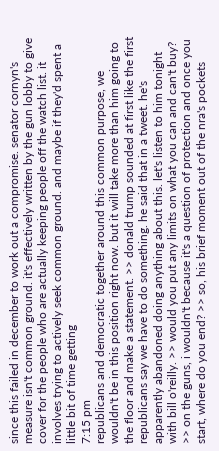since this failed in december to work out a compromise. senator cornyn's measure isn't common ground. it's effectively written by the gun lobby to give cover for the people who are actually keeping people off the watch list. it involves trying to actively seek common ground. and maybe if they'd spent a little bit of time getting
7:15 pm
republicans and democratic together around this common purpose, we wouldn't be in this position right now. but it will take more than him going to the floor and make a statement. >> donald trump sounded at first like the first republicans say we have to do something. he said that in a tweet. he's apparently abandoned doing anything about this. let's listen to him tonight with bill o'reilly. >> would you put any limits on what you can and can't buy? >> on the guns, i wouldn't because it's a question of protection and once you start, where do you end? >> so, his brief moment out of the nra's pockets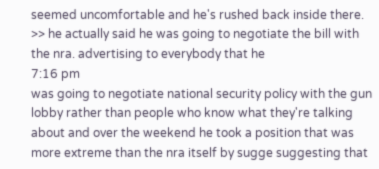seemed uncomfortable and he's rushed back inside there. >> he actually said he was going to negotiate the bill with the nra. advertising to everybody that he
7:16 pm
was going to negotiate national security policy with the gun lobby rather than people who know what they're talking about and over the weekend he took a position that was more extreme than the nra itself by sugge suggesting that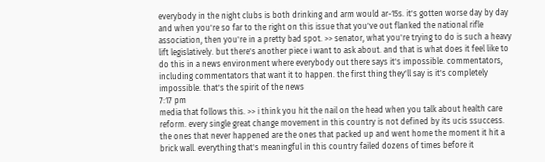everybody in the night clubs is both drinking and arm would ar-15s. it's gotten worse day by day and when you're so far to the right on this issue that you've out flanked the national rifle association, then you're in a pretty bad spot. >> senator, what you're trying to do is such a heavy lift legislatively. but there's another piece i want to ask about. and that is what does it feel like to do this in a news environment where everybody out there says it's impossible. commentators, including commentators that want it to happen. the first thing they'll say is it's completely impossible. that's the spirit of the news
7:17 pm
media that follows this. >> i think you hit the nail on the head when you talk about health care reform. every single great change movement in this country is not defined by its ucis ssuccess. the ones that never happened are the ones that packed up and went home the moment it hit a brick wall. everything that's meaningful in this country failed dozens of times before it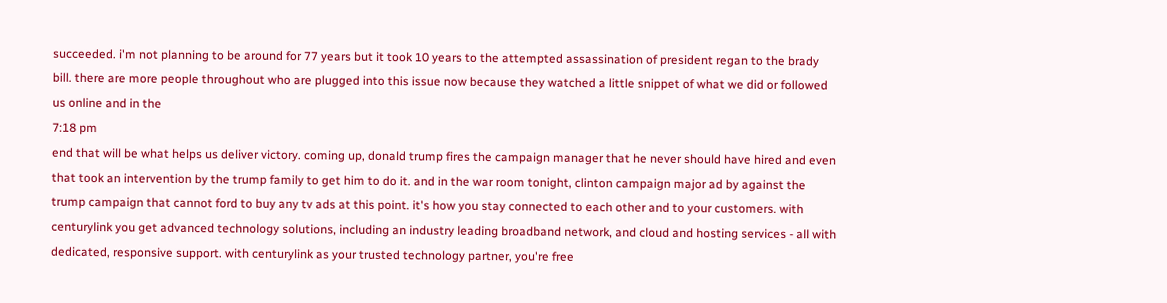succeeded. i'm not planning to be around for 77 years but it took 10 years to the attempted assassination of president regan to the brady bill. there are more people throughout who are plugged into this issue now because they watched a little snippet of what we did or followed us online and in the
7:18 pm
end that will be what helps us deliver victory. coming up, donald trump fires the campaign manager that he never should have hired and even that took an intervention by the trump family to get him to do it. and in the war room tonight, clinton campaign major ad by against the trump campaign that cannot ford to buy any tv ads at this point. it's how you stay connected to each other and to your customers. with centurylink you get advanced technology solutions, including an industry leading broadband network, and cloud and hosting services - all with dedicated, responsive support. with centurylink as your trusted technology partner, you're free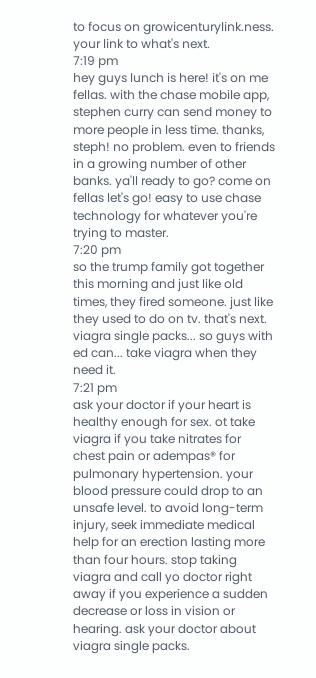to focus on growicenturylink.ness. your link to what's next.
7:19 pm
hey guys lunch is here! it's on me fellas. with the chase mobile app, stephen curry can send money to more people in less time. thanks, steph! no problem. even to friends in a growing number of other banks. ya'll ready to go? come on fellas let's go! easy to use chase technology for whatever you're trying to master.
7:20 pm
so the trump family got together this morning and just like old times, they fired someone. just like they used to do on tv. that's next. viagra single packs... so guys with ed can... take viagra when they need it.
7:21 pm
ask your doctor if your heart is healthy enough for sex. ot take viagra if you take nitrates for chest pain or adempas® for pulmonary hypertension. your blood pressure could drop to an unsafe level. to avoid long-term injury, seek immediate medical help for an erection lasting more than four hours. stop taking viagra and call yo doctor right away if you experience a sudden decrease or loss in vision or hearing. ask your doctor about viagra single packs.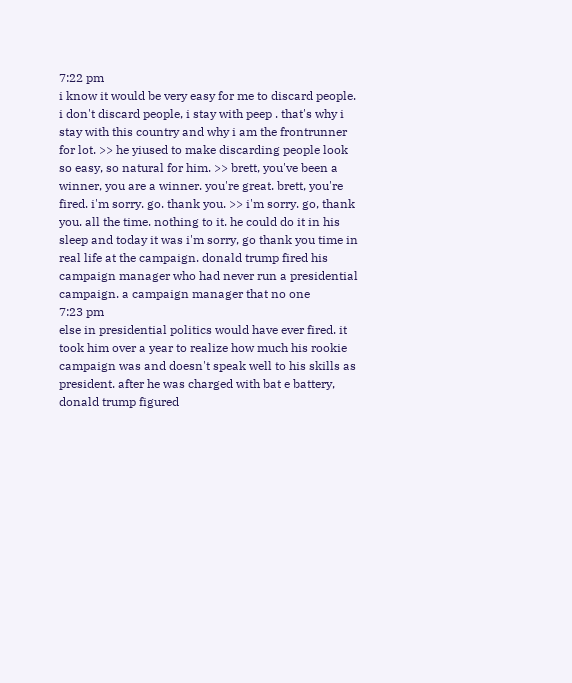7:22 pm
i know it would be very easy for me to discard people. i don't discard people, i stay with peep . that's why i stay with this country and why i am the frontrunner for lot. >> he yiused to make discarding people look so easy, so natural for him. >> brett, you've been a winner, you are a winner. you're great. brett, you're fired. i'm sorry. go. thank you. >> i'm sorry. go, thank you. all the time. nothing to it. he could do it in his sleep and today it was i'm sorry, go thank you time in real life at the campaign. donald trump fired his campaign manager who had never run a presidential campaign. a campaign manager that no one
7:23 pm
else in presidential politics would have ever fired. it took him over a year to realize how much his rookie campaign was and doesn't speak well to his skills as president. after he was charged with bat e battery, donald trump figured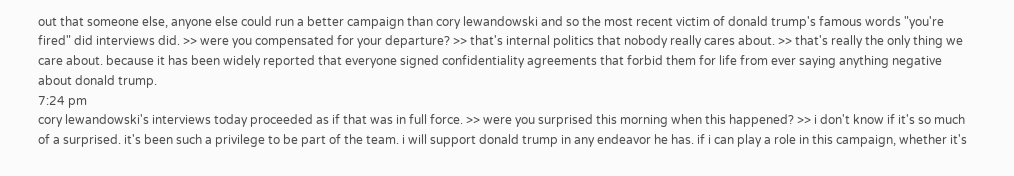out that someone else, anyone else could run a better campaign than cory lewandowski and so the most recent victim of donald trump's famous words "you're fired" did interviews did. >> were you compensated for your departure? >> that's internal politics that nobody really cares about. >> that's really the only thing we care about. because it has been widely reported that everyone signed confidentiality agreements that forbid them for life from ever saying anything negative about donald trump.
7:24 pm
cory lewandowski's interviews today proceeded as if that was in full force. >> were you surprised this morning when this happened? >> i don't know if it's so much of a surprised. it's been such a privilege to be part of the team. i will support donald trump in any endeavor he has. if i can play a role in this campaign, whether it's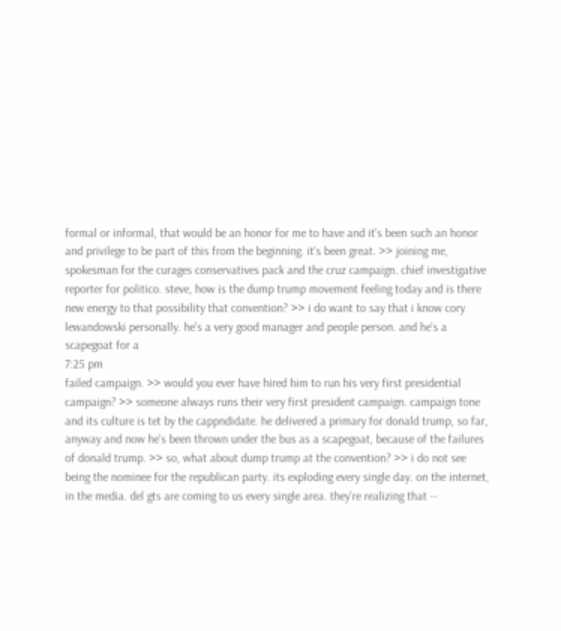formal or informal, that would be an honor for me to have and it's been such an honor and privilege to be part of this from the beginning. it's been great. >> joining me, spokesman for the curages conservatives pack and the cruz campaign. chief investigative reporter for politico. steve, how is the dump trump movement feeling today and is there new energy to that possibility that convention? >> i do want to say that i know cory lewandowski personally. he's a very good manager and people person. and he's a scapegoat for a
7:25 pm
failed campaign. >> would you ever have hired him to run his very first presidential campaign? >> someone always runs their very first president campaign. campaign tone and its culture is tet by the cappndidate. he delivered a primary for donald trump, so far, anyway and now he's been thrown under the bus as a scapegoat, because of the failures of donald trump. >> so, what about dump trump at the convention? >> i do not see being the nominee for the republican party. its exploding every single day. on the internet, in the media. del gts are coming to us every single area. they're realizing that --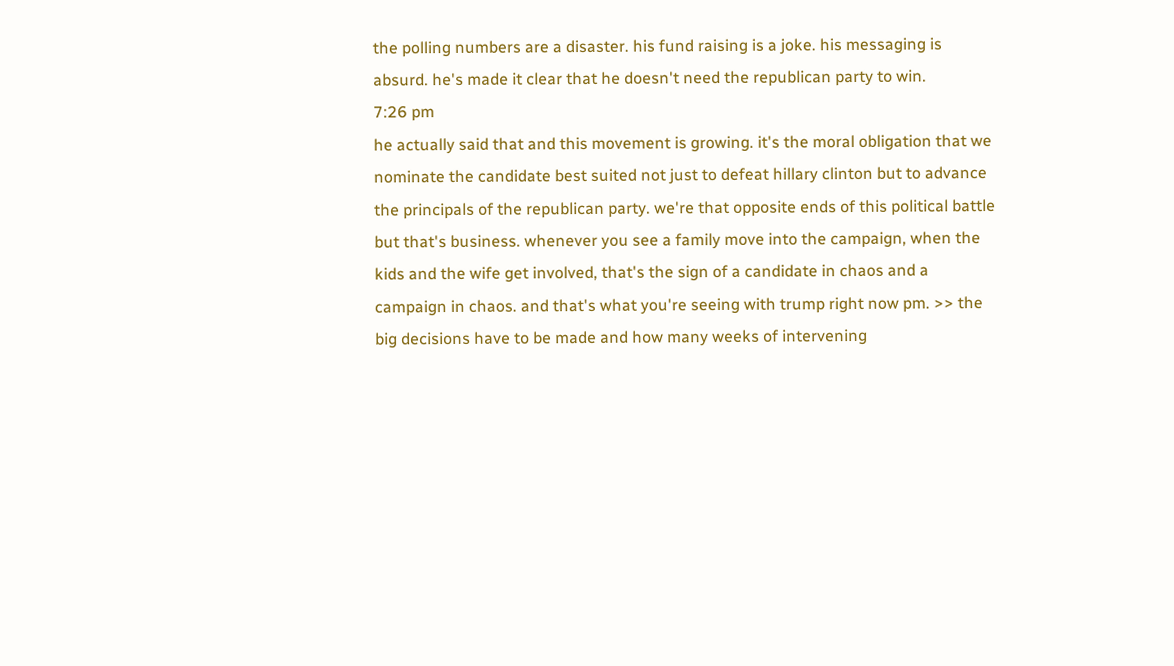the polling numbers are a disaster. his fund raising is a joke. his messaging is absurd. he's made it clear that he doesn't need the republican party to win.
7:26 pm
he actually said that and this movement is growing. it's the moral obligation that we nominate the candidate best suited not just to defeat hillary clinton but to advance the principals of the republican party. we're that opposite ends of this political battle but that's business. whenever you see a family move into the campaign, when the kids and the wife get involved, that's the sign of a candidate in chaos and a campaign in chaos. and that's what you're seeing with trump right now pm. >> the big decisions have to be made and how many weeks of intervening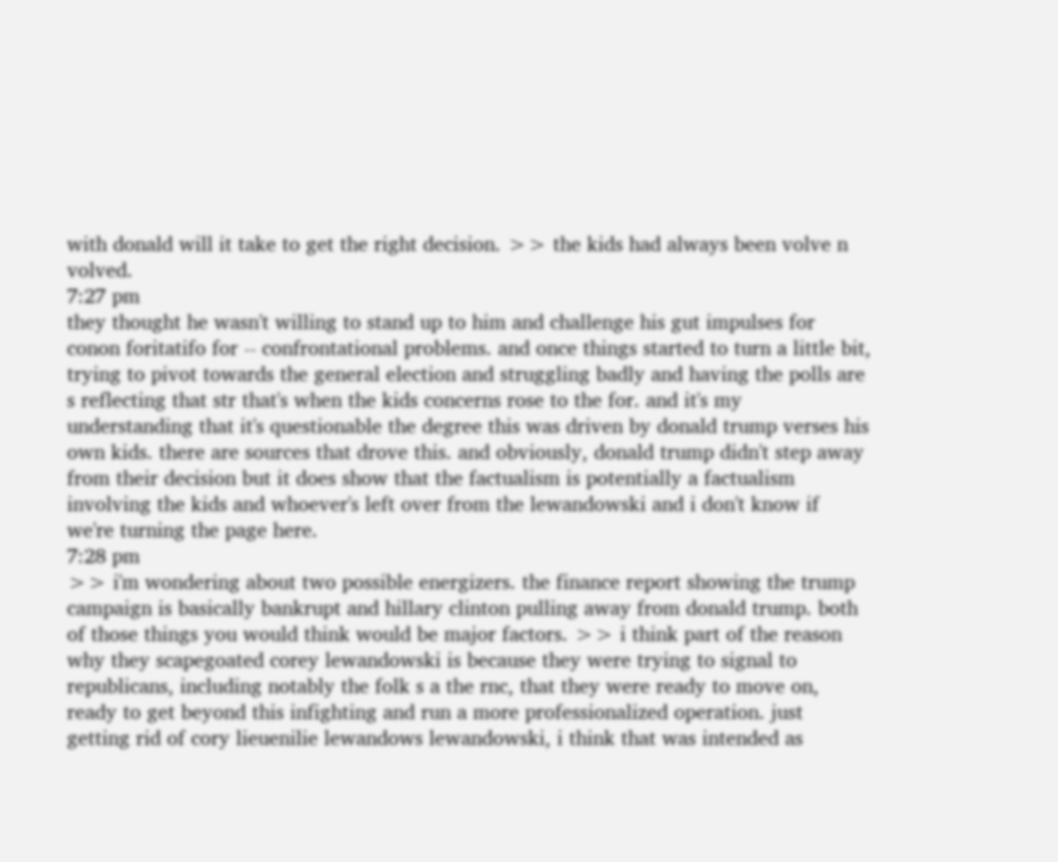with donald will it take to get the right decision. >> the kids had always been volve n volved.
7:27 pm
they thought he wasn't willing to stand up to him and challenge his gut impulses for conon foritatifo for -- confrontational problems. and once things started to turn a little bit, trying to pivot towards the general election and struggling badly and having the polls are s reflecting that str that's when the kids concerns rose to the for. and it's my understanding that it's questionable the degree this was driven by donald trump verses his own kids. there are sources that drove this. and obviously, donald trump didn't step away from their decision but it does show that the factualism is potentially a factualism involving the kids and whoever's left over from the lewandowski and i don't know if we're turning the page here.
7:28 pm
>> i'm wondering about two possible energizers. the finance report showing the trump campaign is basically bankrupt and hillary clinton pulling away from donald trump. both of those things you would think would be major factors. >> i think part of the reason why they scapegoated corey lewandowski is because they were trying to signal to republicans, including notably the folk s a the rnc, that they were ready to move on, ready to get beyond this infighting and run a more professionalized operation. just getting rid of cory lieuenilie lewandows lewandowski, i think that was intended as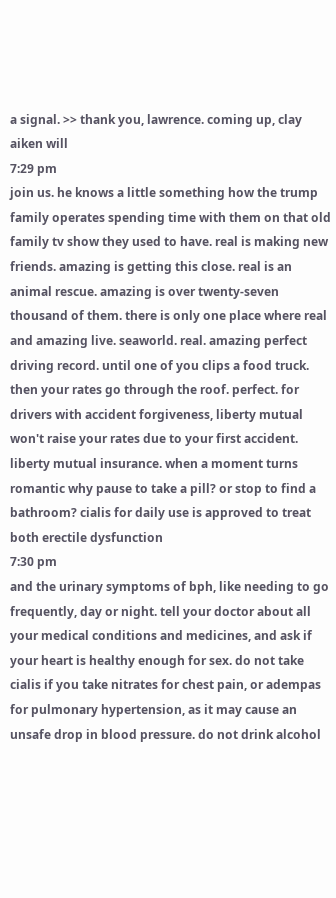a signal. >> thank you, lawrence. coming up, clay aiken will
7:29 pm
join us. he knows a little something how the trump family operates spending time with them on that old family tv show they used to have. real is making new friends. amazing is getting this close. real is an animal rescue. amazing is over twenty-seven thousand of them. there is only one place where real and amazing live. seaworld. real. amazing perfect driving record. until one of you clips a food truck. then your rates go through the roof. perfect. for drivers with accident forgiveness, liberty mutual won't raise your rates due to your first accident. liberty mutual insurance. when a moment turns romantic why pause to take a pill? or stop to find a bathroom? cialis for daily use is approved to treat both erectile dysfunction
7:30 pm
and the urinary symptoms of bph, like needing to go frequently, day or night. tell your doctor about all your medical conditions and medicines, and ask if your heart is healthy enough for sex. do not take cialis if you take nitrates for chest pain, or adempas for pulmonary hypertension, as it may cause an unsafe drop in blood pressure. do not drink alcohol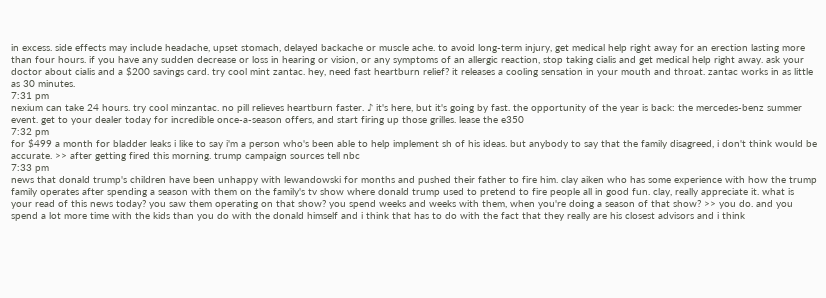in excess. side effects may include headache, upset stomach, delayed backache or muscle ache. to avoid long-term injury, get medical help right away for an erection lasting more than four hours. if you have any sudden decrease or loss in hearing or vision, or any symptoms of an allergic reaction, stop taking cialis and get medical help right away. ask your doctor about cialis and a $200 savings card. try cool mint zantac. hey, need fast heartburn relief? it releases a cooling sensation in your mouth and throat. zantac works in as little as 30 minutes.
7:31 pm
nexium can take 24 hours. try cool minzantac. no pill relieves heartburn faster. ♪ it's here, but it's going by fast. the opportunity of the year is back: the mercedes-benz summer event. get to your dealer today for incredible once-a-season offers, and start firing up those grilles. lease the e350
7:32 pm
for $499 a month for bladder leaks i like to say i'm a person who's been able to help implement sh of his ideas. but anybody to say that the family disagreed, i don't think would be accurate. >> after getting fired this morning. trump campaign sources tell nbc
7:33 pm
news that donald trump's children have been unhappy with lewandowski for months and pushed their father to fire him. clay aiken who has some experience with how the trump family operates after spending a season with them on the family's tv show where donald trump used to pretend to fire people all in good fun. clay, really appreciate it. what is your read of this news today? you saw them operating on that show? you spend weeks and weeks with them, when you're doing a season of that show? >> you do. and you spend a lot more time with the kids than you do with the donald himself and i think that has to do with the fact that they really are his closest advisors and i think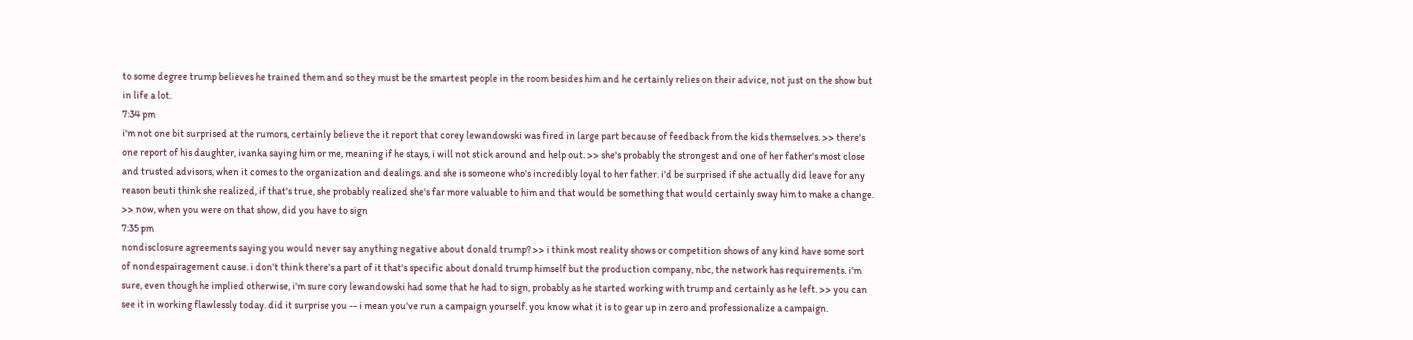to some degree trump believes he trained them and so they must be the smartest people in the room besides him and he certainly relies on their advice, not just on the show but in life a lot.
7:34 pm
i'm not one bit surprised at the rumors, certainly believe the it report that corey lewandowski was fired in large part because of feedback from the kids themselves. >> there's one report of his daughter, ivanka saying him or me, meaning if he stays, i will not stick around and help out. >> she's probably the strongest and one of her father's most close and trusted advisors, when it comes to the organization and dealings. and she is someone who's incredibly loyal to her father. i'd be surprised if she actually did leave for any reason beuti think she realized, if that's true, she probably realized she's far more valuable to him and that would be something that would certainly sway him to make a change. >> now, when you were on that show, did you have to sign
7:35 pm
nondisclosure agreements saying you would never say anything negative about donald trump? >> i think most reality shows or competition shows of any kind have some sort of nondespairagement cause. i don't think there's a part of it that's specific about donald trump himself but the production company, nbc, the network has requirements. i'm sure, even though he implied otherwise, i'm sure cory lewandowski had some that he had to sign, probably as he started working with trump and certainly as he left. >> you can see it in working flawlessly today. did it surprise you -- i mean you've run a campaign yourself. you know what it is to gear up in zero and professionalize a campaign.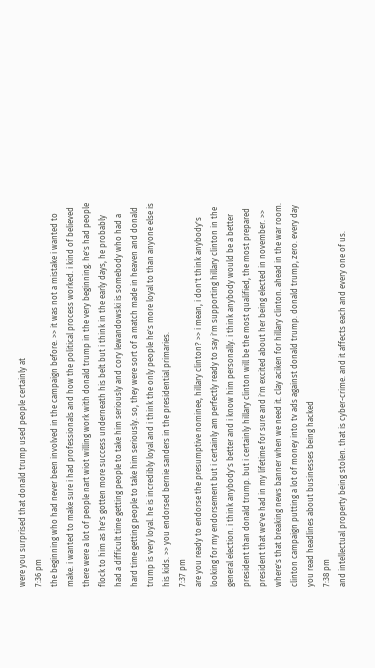were you surprised that donald trump used people certainly at
7:36 pm
the beginning who had never been involved in the campaign before. >> it was not a mistake i wanted to make. i wanted to make sure i had professionals and how the political process worked. i kind of believed there were a lot of people nart wiot willing work with donald trump in the very beginning. he's had people flock to him as he's gotten more success underneath his belt but i think in the early days, he probably had a difficult time getting people to take him seriously and cory lewandowski is somebody who had a hard time getting people to take him seriously. so, they were sort of a match made in heaven and donald trump is very loyal. he is incredibly loyal and i think the only people he's more loyal to than anyone else is his kids. >> you endorsed bernie sanders in the presidential primaries.
7:37 pm
are you ready to endorse the presumptive nominee, hillary clinton? >> i mean, i don't think anybody's looking for my endorsement but i certainly am perfectly ready to say i'm supporting hillary clinton in the general election. i think anybody's better and i know him personally. i think anybody would be a better president than donald trump. but i certainly hillary clinton will be the most qualified, the most prepared president that we've had in my lifetime for sure and i'm excited about her being elected in november. >> where's that breaking news banner when we need it. clay aciken for hillary clinton. ahead in the war room. clinton campaign putting a lot of money into tv ads against donald trump. donald trump, zero. every day you read headlines about businesses being hacked
7:38 pm
and intellectual property being stolen. that is cyber-crime. and it affects each and every one of us.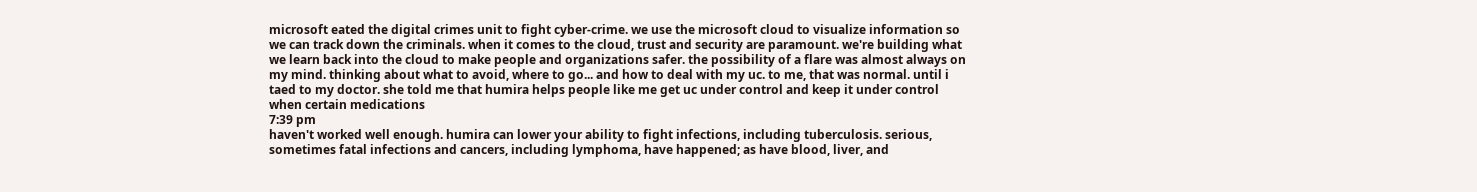microsoft eated the digital crimes unit to fight cyber-crime. we use the microsoft cloud to visualize information so we can track down the criminals. when it comes to the cloud, trust and security are paramount. we're building what we learn back into the cloud to make people and organizations safer. the possibility of a flare was almost always on my mind. thinking about what to avoid, where to go... and how to deal with my uc. to me, that was normal. until i taed to my doctor. she told me that humira helps people like me get uc under control and keep it under control when certain medications
7:39 pm
haven't worked well enough. humira can lower your ability to fight infections, including tuberculosis. serious, sometimes fatal infections and cancers, including lymphoma, have happened; as have blood, liver, and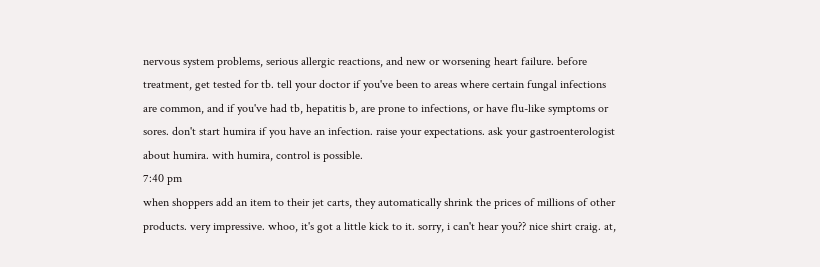nervous system problems, serious allergic reactions, and new or worsening heart failure. before treatment, get tested for tb. tell your doctor if you've been to areas where certain fungal infections are common, and if you've had tb, hepatitis b, are prone to infections, or have flu-like symptoms or sores. don't start humira if you have an infection. raise your expectations. ask your gastroenterologist about humira. with humira, control is possible.
7:40 pm
when shoppers add an item to their jet carts, they automatically shrink the prices of millions of other products. very impressive. whoo, it's got a little kick to it. sorry, i can't hear you?? nice shirt craig. at,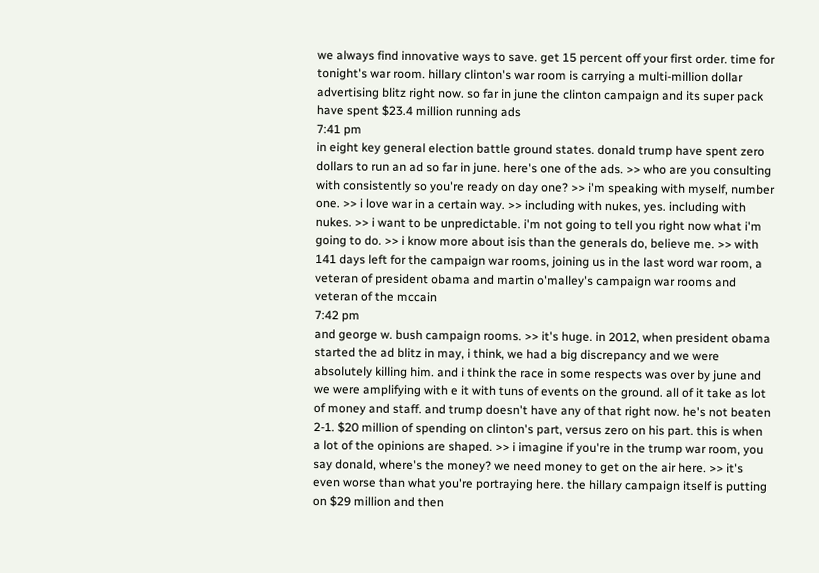we always find innovative ways to save. get 15 percent off your first order. time for tonight's war room. hillary clinton's war room is carrying a multi-million dollar advertising blitz right now. so far in june the clinton campaign and its super pack have spent $23.4 million running ads
7:41 pm
in eight key general election battle ground states. donald trump have spent zero dollars to run an ad so far in june. here's one of the ads. >> who are you consulting with consistently so you're ready on day one? >> i'm speaking with myself, number one. >> i love war in a certain way. >> including with nukes, yes. including with nukes. >> i want to be unpredictable. i'm not going to tell you right now what i'm going to do. >> i know more about isis than the generals do, believe me. >> with 141 days left for the campaign war rooms, joining us in the last word war room, a veteran of president obama and martin o'malley's campaign war rooms and veteran of the mccain
7:42 pm
and george w. bush campaign rooms. >> it's huge. in 2012, when president obama started the ad blitz in may, i think, we had a big discrepancy and we were absolutely killing him. and i think the race in some respects was over by june and we were amplifying with e it with tuns of events on the ground. all of it take as lot of money and staff. and trump doesn't have any of that right now. he's not beaten 2-1. $20 million of spending on clinton's part, versus zero on his part. this is when a lot of the opinions are shaped. >> i imagine if you're in the trump war room, you say donald, where's the money? we need money to get on the air here. >> it's even worse than what you're portraying here. the hillary campaign itself is putting on $29 million and then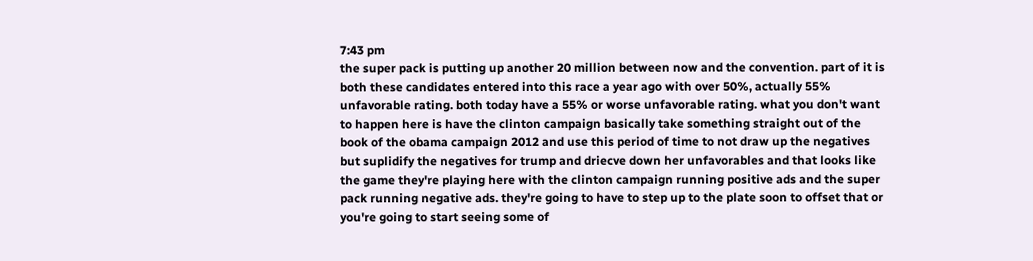7:43 pm
the super pack is putting up another 20 million between now and the convention. part of it is both these candidates entered into this race a year ago with over 50%, actually 55% unfavorable rating. both today have a 55% or worse unfavorable rating. what you don't want to happen here is have the clinton campaign basically take something straight out of the book of the obama campaign 2012 and use this period of time to not draw up the negatives but suplidify the negatives for trump and driecve down her unfavorables and that looks like the game they're playing here with the clinton campaign running positive ads and the super pack running negative ads. they're going to have to step up to the plate soon to offset that or you're going to start seeing some of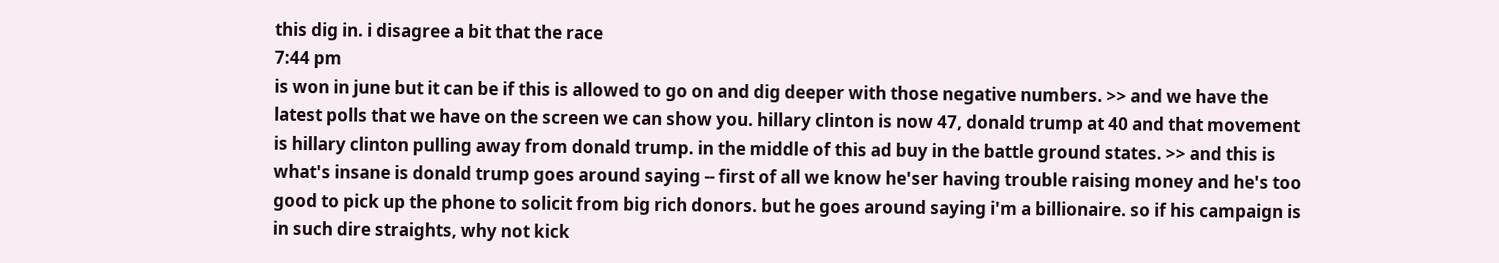this dig in. i disagree a bit that the race
7:44 pm
is won in june but it can be if this is allowed to go on and dig deeper with those negative numbers. >> and we have the latest polls that we have on the screen we can show you. hillary clinton is now 47, donald trump at 40 and that movement is hillary clinton pulling away from donald trump. in the middle of this ad buy in the battle ground states. >> and this is what's insane is donald trump goes around saying -- first of all we know he'ser having trouble raising money and he's too good to pick up the phone to solicit from big rich donors. but he goes around saying i'm a billionaire. so if his campaign is in such dire straights, why not kick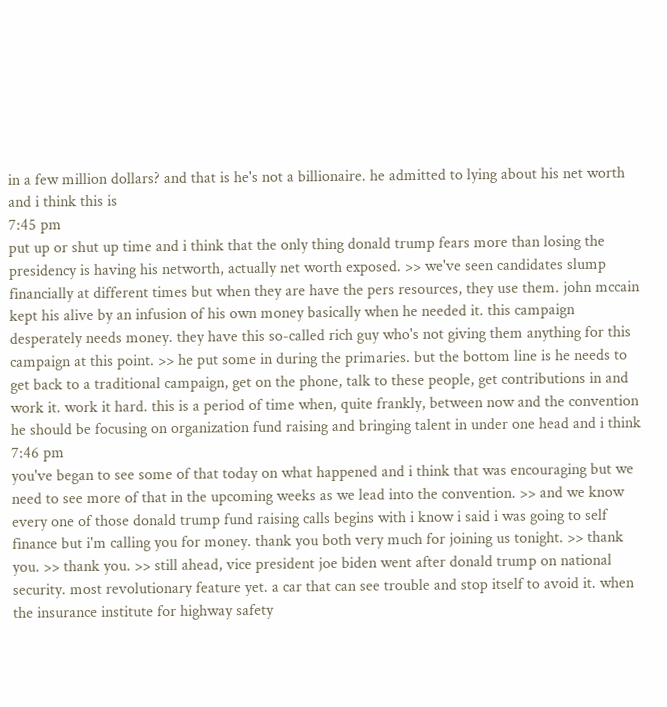in a few million dollars? and that is he's not a billionaire. he admitted to lying about his net worth and i think this is
7:45 pm
put up or shut up time and i think that the only thing donald trump fears more than losing the presidency is having his networth, actually net worth exposed. >> we've seen candidates slump financially at different times but when they are have the pers resources, they use them. john mccain kept his alive by an infusion of his own money basically when he needed it. this campaign desperately needs money. they have this so-called rich guy who's not giving them anything for this campaign at this point. >> he put some in during the primaries. but the bottom line is he needs to get back to a traditional campaign, get on the phone, talk to these people, get contributions in and work it. work it hard. this is a period of time when, quite frankly, between now and the convention he should be focusing on organization fund raising and bringing talent in under one head and i think
7:46 pm
you've began to see some of that today on what happened and i think that was encouraging but we need to see more of that in the upcoming weeks as we lead into the convention. >> and we know every one of those donald trump fund raising calls begins with i know i said i was going to self finance but i'm calling you for money. thank you both very much for joining us tonight. >> thank you. >> thank you. >> still ahead, vice president joe biden went after donald trump on national security. most revolutionary feature yet. a car that can see trouble and stop itself to avoid it. when the insurance institute for highway safety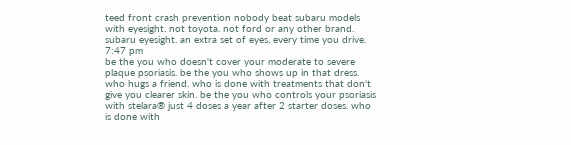teed front crash prevention nobody beat subaru models with eyesight. not toyota. not ford or any other brand. subaru eyesight. an extra set of eyes, every time you drive.
7:47 pm
be the you who doesn't cover your moderate to severe plaque psoriasis. be the you who shows up in that dress. who hugs a friend. who is done with treatments that don't give you clearer skin. be the you who controls your psoriasis with stelara® just 4 doses a year after 2 starter doses. who is done with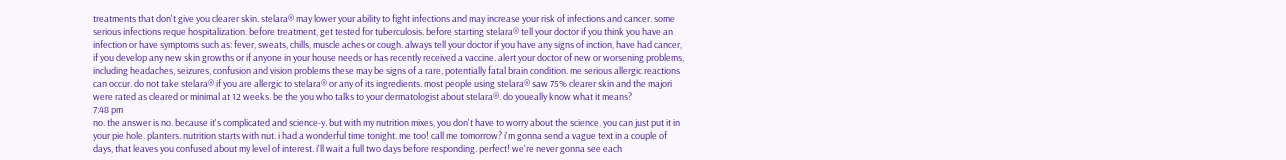treatments that don't give you clearer skin. stelara® may lower your ability to fight infections and may increase your risk of infections and cancer. some serious infections reque hospitalization. before treatment, get tested for tuberculosis. before starting stelara® tell your doctor if you think you have an infection or have symptoms such as: fever, sweats, chills, muscle aches or cough. always tell your doctor if you have any signs of inction, have had cancer, if you develop any new skin growths or if anyone in your house needs or has recently received a vaccine. alert your doctor of new or worsening problems, including headaches, seizures, confusion and vision problems these may be signs of a rare, potentially fatal brain condition. me serious allergic reactions can occur. do not take stelara® if you are allergic to stelara® or any of its ingredients. most people using stelara® saw 75% clearer skin and the majori were rated as cleared or minimal at 12 weeks. be the you who talks to your dermatologist about stelara®. do youeally know what it means?
7:48 pm
no. the answer is no. because it's complicated and science-y. but with my nutrition mixes, you don't have to worry about the science. you can just put it in your pie hole. planters. nutrition starts with nut. i had a wonderful time tonight. me too! call me tomorrow? i'm gonna send a vague text in a couple of days, that leaves you confused about my level of interest. i'll wait a full two days before responding. perfect! we're never gonna see each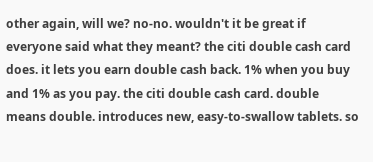other again, will we? no-no. wouldn't it be great if everyone said what they meant? the citi double cash card does. it lets you earn double cash back. 1% when you buy and 1% as you pay. the citi double cash card. double means double. introduces new, easy-to-swallow tablets. so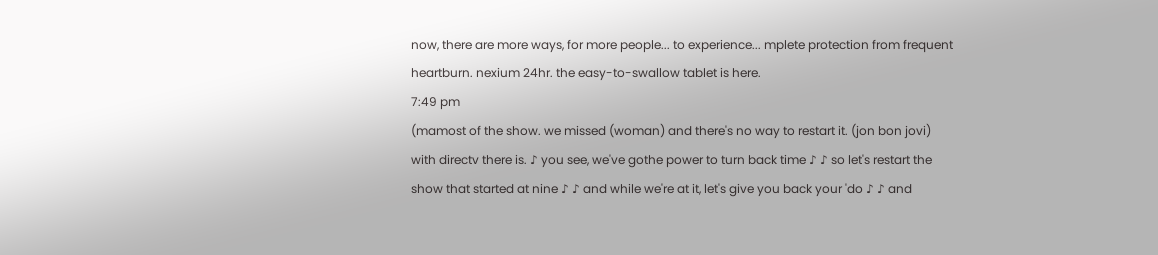now, there are more ways, for more people... to experience... mplete protection from frequent heartburn. nexium 24hr. the easy-to-swallow tablet is here.
7:49 pm
(mamost of the show. we missed (woman) and there's no way to restart it. (jon bon jovi) with directv there is. ♪ you see, we've gothe power to turn back time ♪ ♪ so let's restart the show that started at nine ♪ ♪ and while we're at it, let's give you back your 'do ♪ ♪ and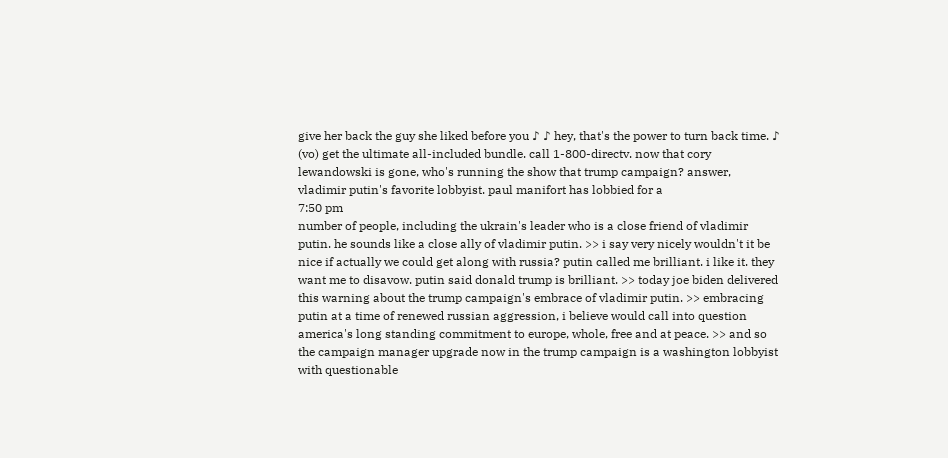give her back the guy she liked before you ♪ ♪ hey, that's the power to turn back time. ♪ (vo) get the ultimate all-included bundle. call 1-800-directv. now that cory lewandowski is gone, who's running the show that trump campaign? answer, vladimir putin's favorite lobbyist. paul manifort has lobbied for a
7:50 pm
number of people, including the ukrain's leader who is a close friend of vladimir putin. he sounds like a close ally of vladimir putin. >> i say very nicely wouldn't it be nice if actually we could get along with russia? putin called me brilliant. i like it. they want me to disavow. putin said donald trump is brilliant. >> today joe biden delivered this warning about the trump campaign's embrace of vladimir putin. >> embracing putin at a time of renewed russian aggression, i believe would call into question america's long standing commitment to europe, whole, free and at peace. >> and so the campaign manager upgrade now in the trump campaign is a washington lobbyist with questionable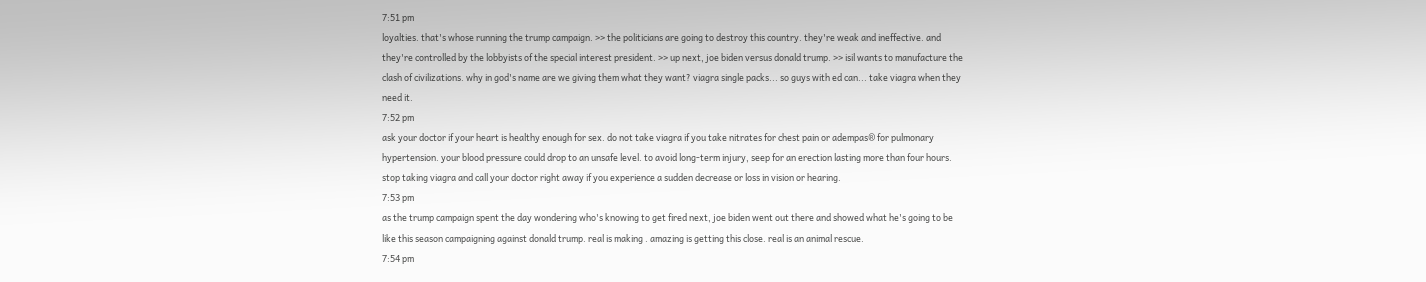7:51 pm
loyalties. that's whose running the trump campaign. >> the politicians are going to destroy this country. they're weak and ineffective. and they're controlled by the lobbyists of the special interest president. >> up next, joe biden versus donald trump. >> isil wants to manufacture the clash of civilizations. why in god's name are we giving them what they want? viagra single packs... so guys with ed can... take viagra when they need it.
7:52 pm
ask your doctor if your heart is healthy enough for sex. do not take viagra if you take nitrates for chest pain or adempas® for pulmonary hypertension. your blood pressure could drop to an unsafe level. to avoid long-term injury, seep for an erection lasting more than four hours. stop taking viagra and call your doctor right away if you experience a sudden decrease or loss in vision or hearing.
7:53 pm
as the trump campaign spent the day wondering who's knowing to get fired next, joe biden went out there and showed what he's going to be like this season campaigning against donald trump. real is making . amazing is getting this close. real is an animal rescue.
7:54 pm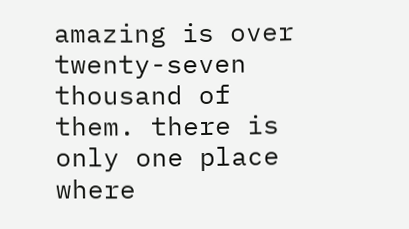amazing is over twenty-seven thousand of them. there is only one place where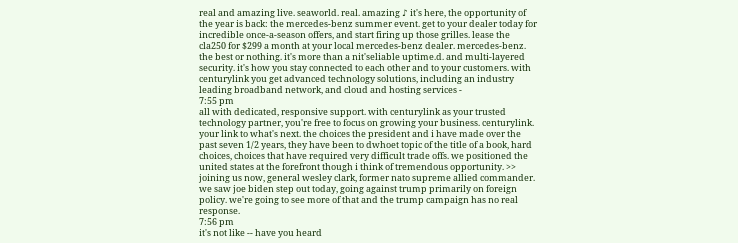real and amazing live. seaworld. real. amazing ♪ it's here, the opportunity of the year is back: the mercedes-benz summer event. get to your dealer today for incredible once-a-season offers, and start firing up those grilles. lease the cla250 for $299 a month at your local mercedes-benz dealer. mercedes-benz. the best or nothing. it's more than a nit'seliable uptime.d. and multi-layered security. it's how you stay connected to each other and to your customers. with centurylink you get advanced technology solutions, including an industry leading broadband network, and cloud and hosting services -
7:55 pm
all with dedicated, responsive support. with centurylink as your trusted technology partner, you're free to focus on growing your business. centurylink. your link to what's next. the choices the president and i have made over the past seven 1/2 years, they have been to dwhoet topic of the title of a book, hard choices, choices that have required very difficult trade offs. we positioned the united states at the forefront though i think of tremendous opportunity. >> joining us now, general wesley clark, former nato supreme allied commander. we saw joe biden step out today, going against trump primarily on foreign policy. we're going to see more of that and the trump campaign has no real response.
7:56 pm
it's not like -- have you heard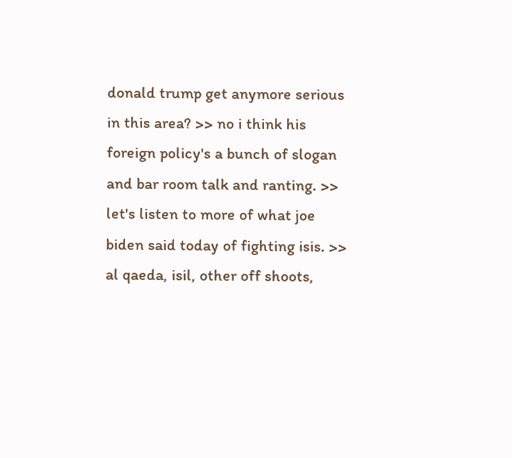donald trump get anymore serious in this area? >> no i think his foreign policy's a bunch of slogan and bar room talk and ranting. >> let's listen to more of what joe biden said today of fighting isis. >> al qaeda, isil, other off shoots,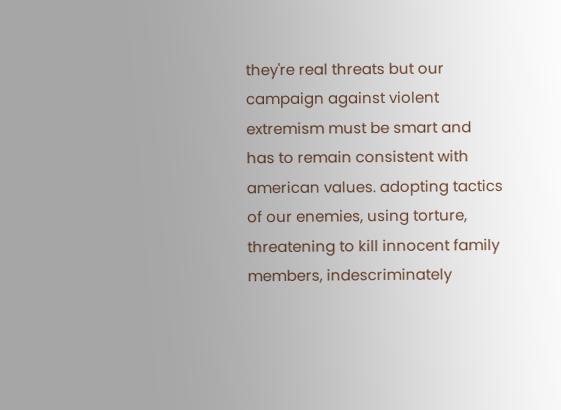they're real threats but our campaign against violent extremism must be smart and has to remain consistent with american values. adopting tactics of our enemies, using torture, threatening to kill innocent family members, indescriminately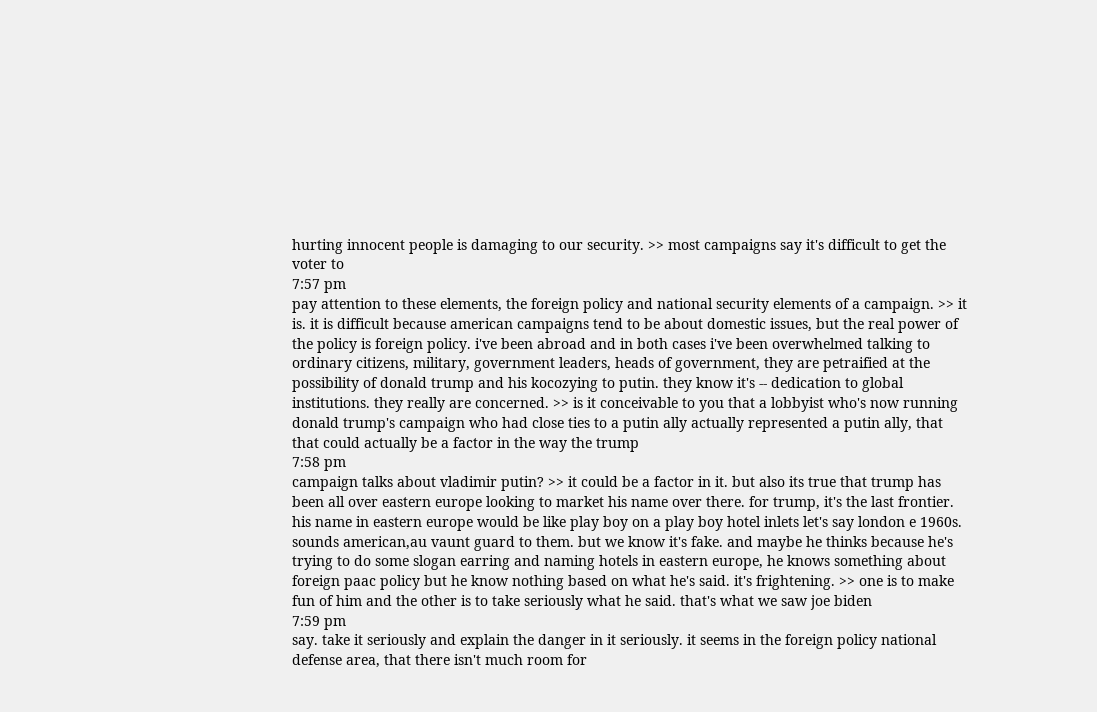hurting innocent people is damaging to our security. >> most campaigns say it's difficult to get the voter to
7:57 pm
pay attention to these elements, the foreign policy and national security elements of a campaign. >> it is. it is difficult because american campaigns tend to be about domestic issues, but the real power of the policy is foreign policy. i've been abroad and in both cases i've been overwhelmed talking to ordinary citizens, military, government leaders, heads of government, they are petraified at the possibility of donald trump and his kocozying to putin. they know it's -- dedication to global institutions. they really are concerned. >> is it conceivable to you that a lobbyist who's now running donald trump's campaign who had close ties to a putin ally actually represented a putin ally, that that could actually be a factor in the way the trump
7:58 pm
campaign talks about vladimir putin? >> it could be a factor in it. but also its true that trump has been all over eastern europe looking to market his name over there. for trump, it's the last frontier. his name in eastern europe would be like play boy on a play boy hotel inlets let's say london e 1960s. sounds american,au vaunt guard to them. but we know it's fake. and maybe he thinks because he's trying to do some slogan earring and naming hotels in eastern europe, he knows something about foreign paac policy but he know nothing based on what he's said. it's frightening. >> one is to make fun of him and the other is to take seriously what he said. that's what we saw joe biden
7:59 pm
say. take it seriously and explain the danger in it seriously. it seems in the foreign policy national defense area, that there isn't much room for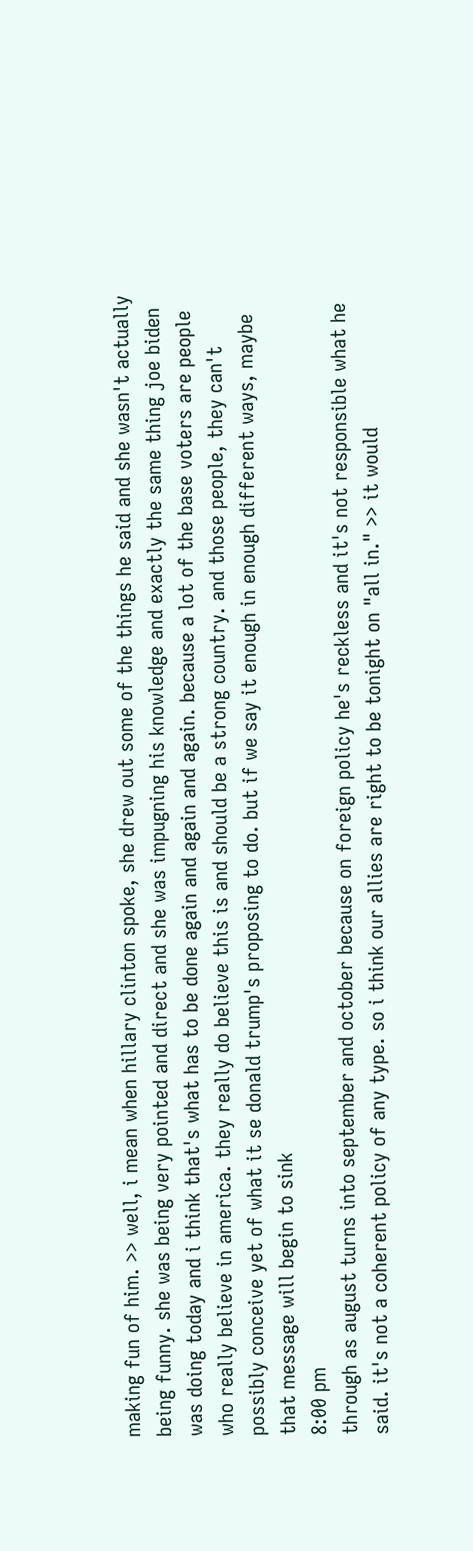making fun of him. >> well, i mean when hillary clinton spoke, she drew out some of the things he said and she wasn't actually being funny. she was being very pointed and direct and she was impugning his knowledge and exactly the same thing joe biden was doing today and i think that's what has to be done again and again and again. because a lot of the base voters are people who really believe in america. they really do believe this is and should be a strong country. and those people, they can't possibly conceive yet of what it se donald trump's proposing to do. but if we say it enough in enough different ways, maybe that message will begin to sink
8:00 pm
through as august turns into september and october because on foreign policy he's reckless and it's not responsible what he said. it's not a coherent policy of any type. so i think our allies are right to be tonight on "all in." >> it would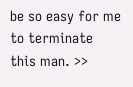be so easy for me to terminate this man. >>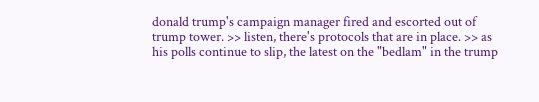donald trump's campaign manager fired and escorted out of trump tower. >> listen, there's protocols that are in place. >> as his polls continue to slip, the latest on the "bedlam" in the trump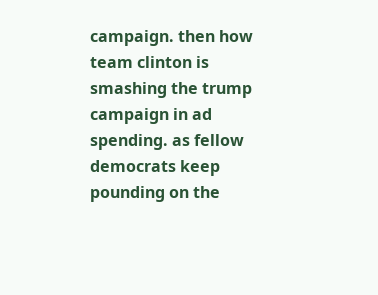campaign. then how team clinton is smashing the trump campaign in ad spending. as fellow democrats keep pounding on the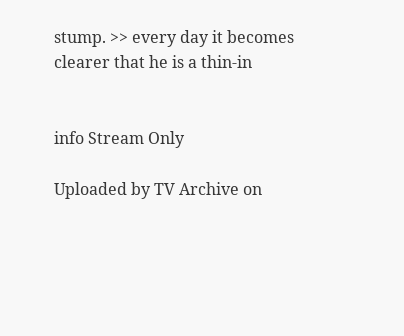stump. >> every day it becomes clearer that he is a thin-in


info Stream Only

Uploaded by TV Archive on